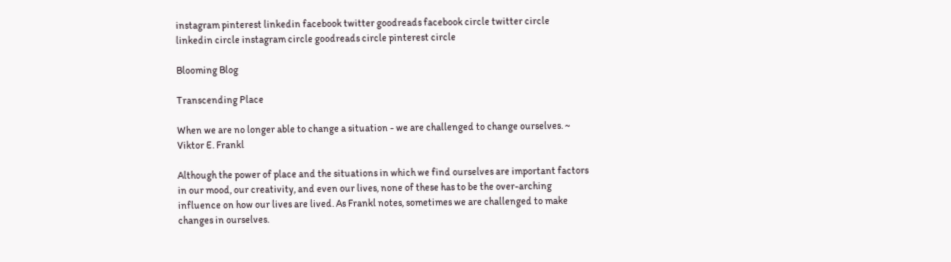instagram pinterest linkedin facebook twitter goodreads facebook circle twitter circle linkedin circle instagram circle goodreads circle pinterest circle

Blooming Blog

Transcending Place

When we are no longer able to change a situation - we are challenged to change ourselves. ~ Viktor E. Frankl

Although the power of place and the situations in which we find ourselves are important factors in our mood, our creativity, and even our lives, none of these has to be the over-arching influence on how our lives are lived. As Frankl notes, sometimes we are challenged to make changes in ourselves.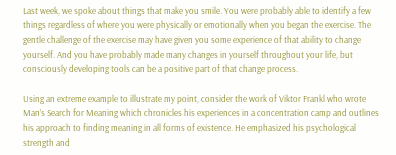Last week, we spoke about things that make you smile. You were probably able to identify a few things regardless of where you were physically or emotionally when you began the exercise. The gentle challenge of the exercise may have given you some experience of that ability to change yourself. And you have probably made many changes in yourself throughout your life, but consciously developing tools can be a positive part of that change process.

Using an extreme example to illustrate my point, consider the work of Viktor Frankl who wrote Man’s Search for Meaning which chronicles his experiences in a concentration camp and outlines his approach to finding meaning in all forms of existence. He emphasized his psychological strength and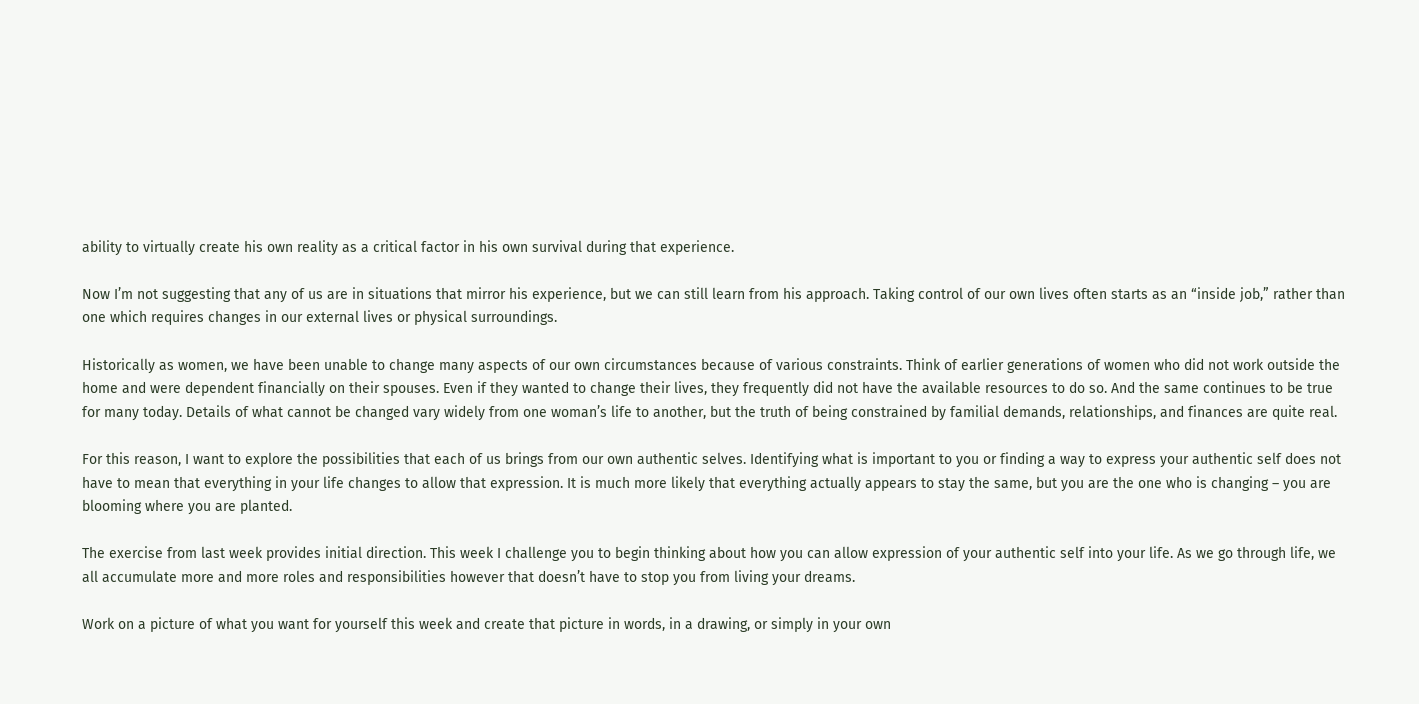ability to virtually create his own reality as a critical factor in his own survival during that experience.

Now I’m not suggesting that any of us are in situations that mirror his experience, but we can still learn from his approach. Taking control of our own lives often starts as an “inside job,” rather than one which requires changes in our external lives or physical surroundings.

Historically as women, we have been unable to change many aspects of our own circumstances because of various constraints. Think of earlier generations of women who did not work outside the home and were dependent financially on their spouses. Even if they wanted to change their lives, they frequently did not have the available resources to do so. And the same continues to be true for many today. Details of what cannot be changed vary widely from one woman’s life to another, but the truth of being constrained by familial demands, relationships, and finances are quite real.

For this reason, I want to explore the possibilities that each of us brings from our own authentic selves. Identifying what is important to you or finding a way to express your authentic self does not have to mean that everything in your life changes to allow that expression. It is much more likely that everything actually appears to stay the same, but you are the one who is changing – you are blooming where you are planted.

The exercise from last week provides initial direction. This week I challenge you to begin thinking about how you can allow expression of your authentic self into your life. As we go through life, we all accumulate more and more roles and responsibilities however that doesn’t have to stop you from living your dreams.

Work on a picture of what you want for yourself this week and create that picture in words, in a drawing, or simply in your own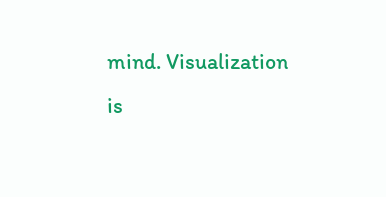mind. Visualization is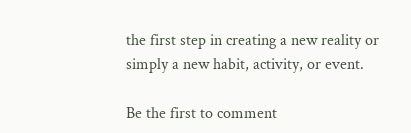the first step in creating a new reality or simply a new habit, activity, or event.

Be the first to comment